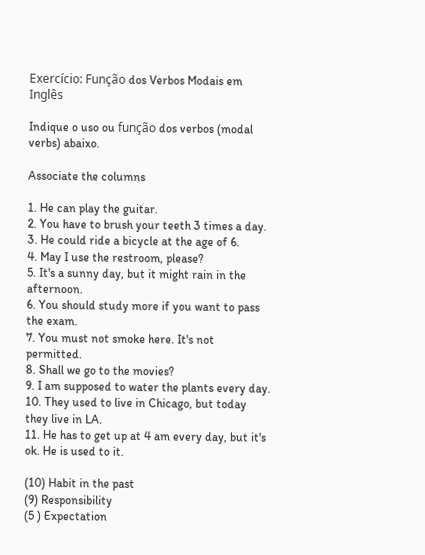Exercício: Função dos Verbos Modais em Inglês

Indique o uso ou função dos verbos (modal verbs) abaixo.

Associate the columns

1. He can play the guitar.
2. You have to brush your teeth 3 times a day.
3. He could ride a bicycle at the age of 6.
4. May I use the restroom, please?
5. It's a sunny day, but it might rain in the afternoon.
6. You should study more if you want to pass the exam.
7. You must not smoke here. It's not permitted.
8. Shall we go to the movies?
9. I am supposed to water the plants every day.
10. They used to live in Chicago, but today they live in LA.
11. He has to get up at 4 am every day, but it's ok. He is used to it.

(10) Habit in the past
(9) Responsibility
(5 ) Expectation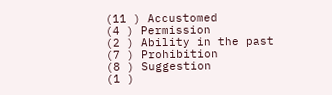(11 ) Accustomed
(4 ) Permission
(2 ) Ability in the past
(7 ) Prohibition
(8 ) Suggestion
(1 )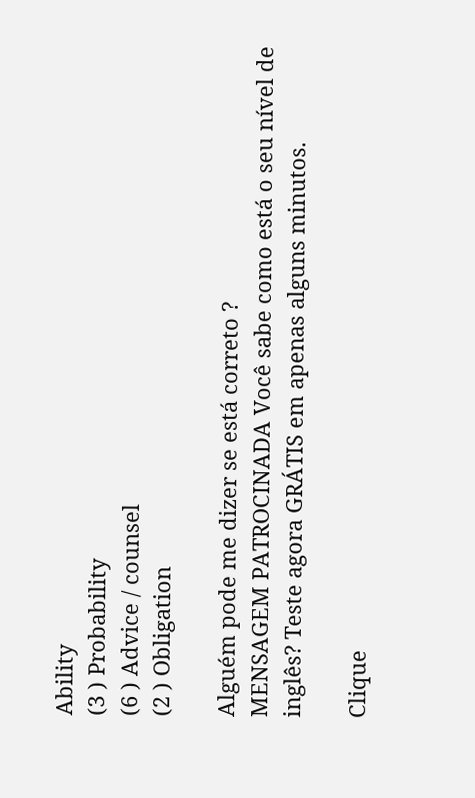Ability
(3 ) Probability
(6 ) Advice / counsel
(2 ) Obligation

Alguém pode me dizer se está correto ?
MENSAGEM PATROCINADA Você sabe como está o seu nível de inglês? Teste agora GRÁTIS em apenas alguns minutos.

Clique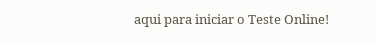aqui para iniciar o Teste Online!